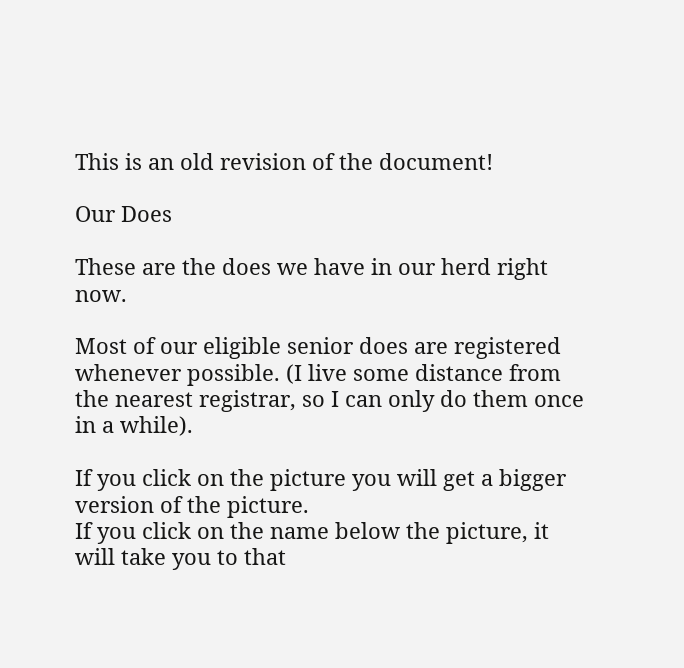This is an old revision of the document!

Our Does

These are the does we have in our herd right now.

Most of our eligible senior does are registered whenever possible. (I live some distance from the nearest registrar, so I can only do them once in a while).

If you click on the picture you will get a bigger version of the picture.
If you click on the name below the picture, it will take you to that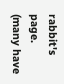rabbit's page.
(many have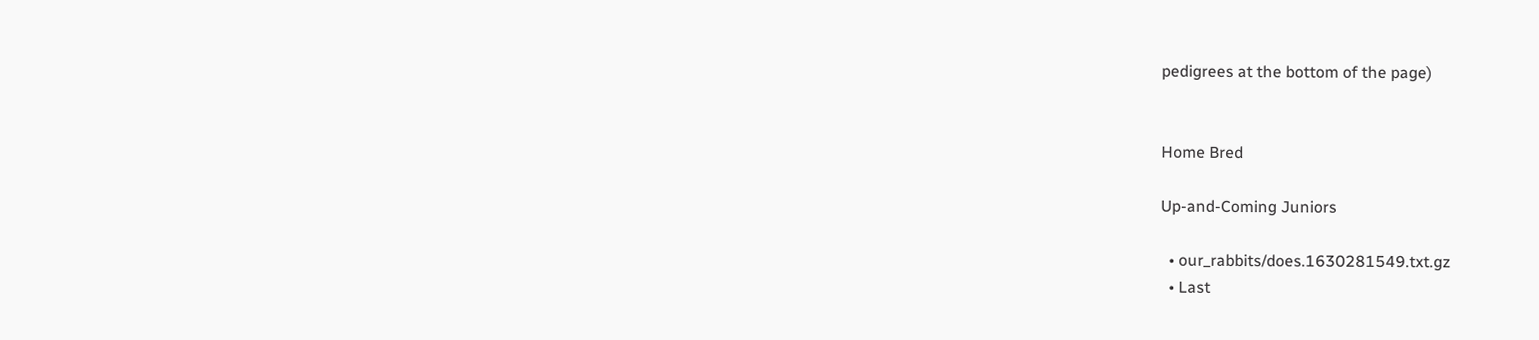pedigrees at the bottom of the page)


Home Bred

Up-and-Coming Juniors

  • our_rabbits/does.1630281549.txt.gz
  • Last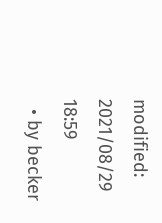modified: 2021/08/29 18:59
  • by becker